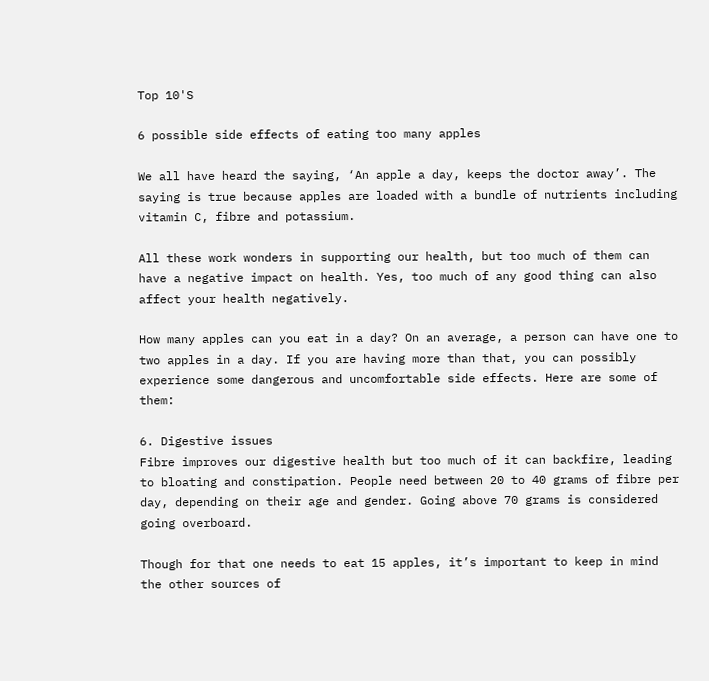Top 10'S

6 possible side effects of eating too many apples

We all have heard the saying, ‘An apple a day, keeps the doctor away’. The saying is true because apples are loaded with a bundle of nutrients including vitamin C, fibre and potassium.

All these work wonders in supporting our health, but too much of them can have a negative impact on health. Yes, too much of any good thing can also affect your health negatively.

How many apples can you eat in a day? On an average, a person can have one to two apples in a day. If you are having more than that, you can possibly experience some dangerous and uncomfortable side effects. Here are some of them:

6. Digestive issues
Fibre improves our digestive health but too much of it can backfire, leading to bloating and constipation. People need between 20 to 40 grams of fibre per day, depending on their age and gender. Going above 70 grams is considered going overboard.

Though for that one needs to eat 15 apples, it’s important to keep in mind the other sources of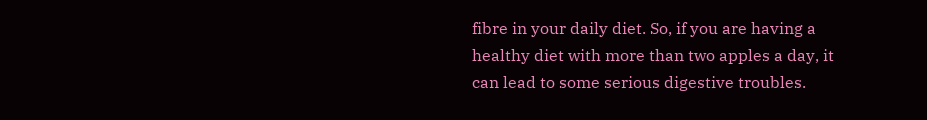fibre in your daily diet. So, if you are having a healthy diet with more than two apples a day, it can lead to some serious digestive troubles.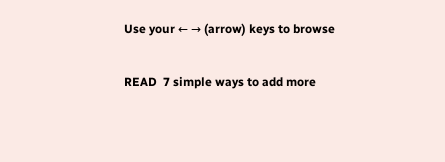Use your ← → (arrow) keys to browse

READ  7 simple ways to add more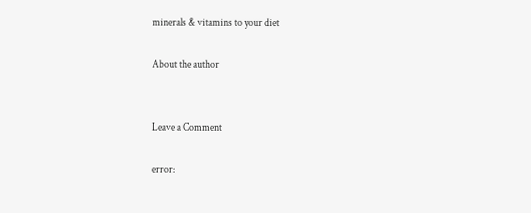minerals & vitamins to your diet

About the author


Leave a Comment

error: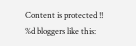Content is protected !!
%d bloggers like this: